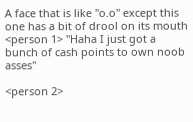A face that is like "o.o" except this one has a bit of drool on its mouth
<person 1> "Haha I just got a bunch of cash points to own noob asses"

<person 2>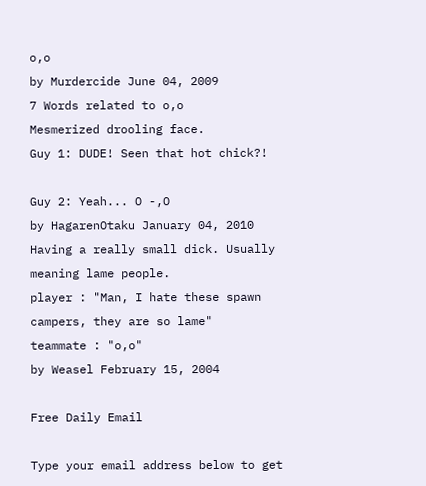o,o
by Murdercide June 04, 2009
7 Words related to o,o
Mesmerized drooling face.
Guy 1: DUDE! Seen that hot chick?!

Guy 2: Yeah... O -,O
by HagarenOtaku January 04, 2010
Having a really small dick. Usually meaning lame people.
player : "Man, I hate these spawn campers, they are so lame"
teammate : "o,o"
by Weasel February 15, 2004

Free Daily Email

Type your email address below to get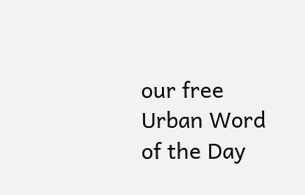our free Urban Word of the Day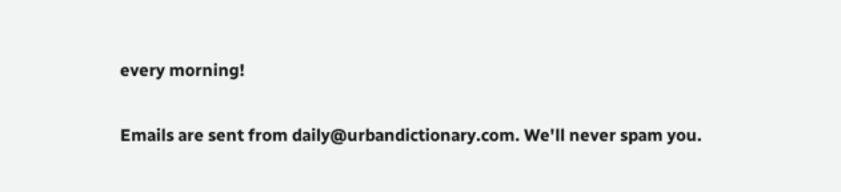every morning!

Emails are sent from daily@urbandictionary.com. We'll never spam you.